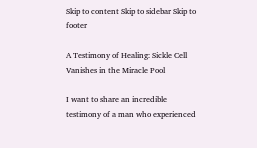Skip to content Skip to sidebar Skip to footer

A Testimony of Healing: Sickle Cell Vanishes in the Miracle Pool

I want to share an incredible testimony of a man who experienced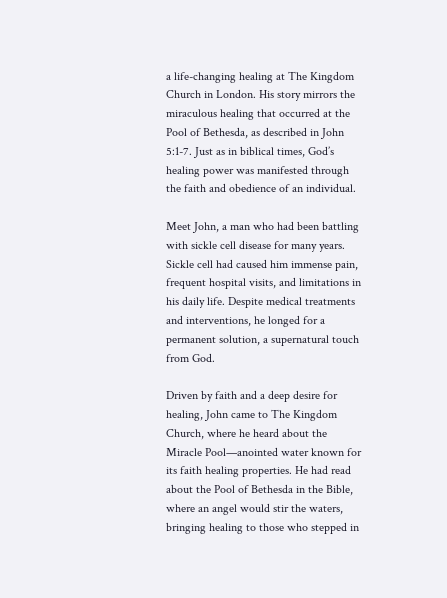a life-changing healing at The Kingdom Church in London. His story mirrors the miraculous healing that occurred at the Pool of Bethesda, as described in John 5:1-7. Just as in biblical times, God’s healing power was manifested through the faith and obedience of an individual.

Meet John, a man who had been battling with sickle cell disease for many years. Sickle cell had caused him immense pain, frequent hospital visits, and limitations in his daily life. Despite medical treatments and interventions, he longed for a permanent solution, a supernatural touch from God.

Driven by faith and a deep desire for healing, John came to The Kingdom Church, where he heard about the Miracle Pool—anointed water known for its faith healing properties. He had read about the Pool of Bethesda in the Bible, where an angel would stir the waters, bringing healing to those who stepped in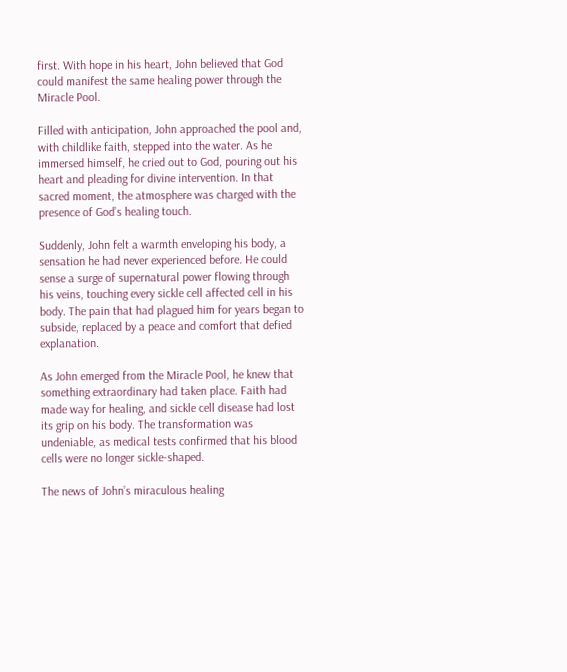first. With hope in his heart, John believed that God could manifest the same healing power through the Miracle Pool.

Filled with anticipation, John approached the pool and, with childlike faith, stepped into the water. As he immersed himself, he cried out to God, pouring out his heart and pleading for divine intervention. In that sacred moment, the atmosphere was charged with the presence of God’s healing touch.

Suddenly, John felt a warmth enveloping his body, a sensation he had never experienced before. He could sense a surge of supernatural power flowing through his veins, touching every sickle cell affected cell in his body. The pain that had plagued him for years began to subside, replaced by a peace and comfort that defied explanation.

As John emerged from the Miracle Pool, he knew that something extraordinary had taken place. Faith had made way for healing, and sickle cell disease had lost its grip on his body. The transformation was undeniable, as medical tests confirmed that his blood cells were no longer sickle-shaped.

The news of John’s miraculous healing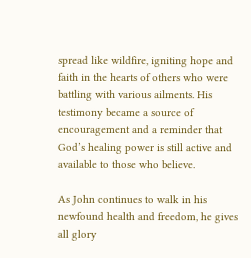spread like wildfire, igniting hope and faith in the hearts of others who were battling with various ailments. His testimony became a source of encouragement and a reminder that God’s healing power is still active and available to those who believe.

As John continues to walk in his newfound health and freedom, he gives all glory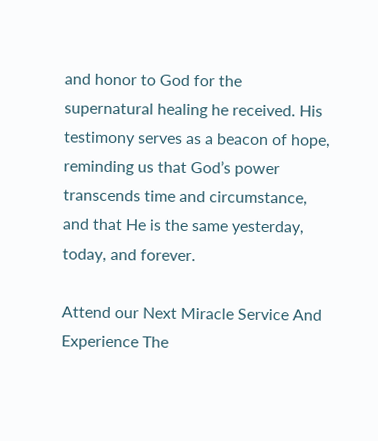and honor to God for the supernatural healing he received. His testimony serves as a beacon of hope, reminding us that God’s power transcends time and circumstance, and that He is the same yesterday, today, and forever.

Attend our Next Miracle Service And Experience The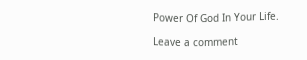Power Of God In Your Life.

Leave a comment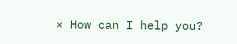× How can I help you?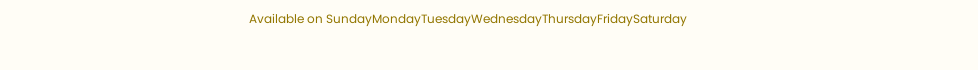Available on SundayMondayTuesdayWednesdayThursdayFridaySaturday